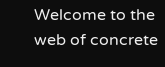Welcome to the web of concrete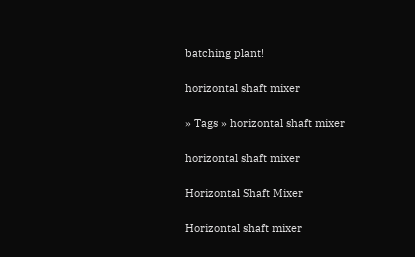batching plant!

horizontal shaft mixer

» Tags » horizontal shaft mixer

horizontal shaft mixer

Horizontal Shaft Mixer

Horizontal shaft mixer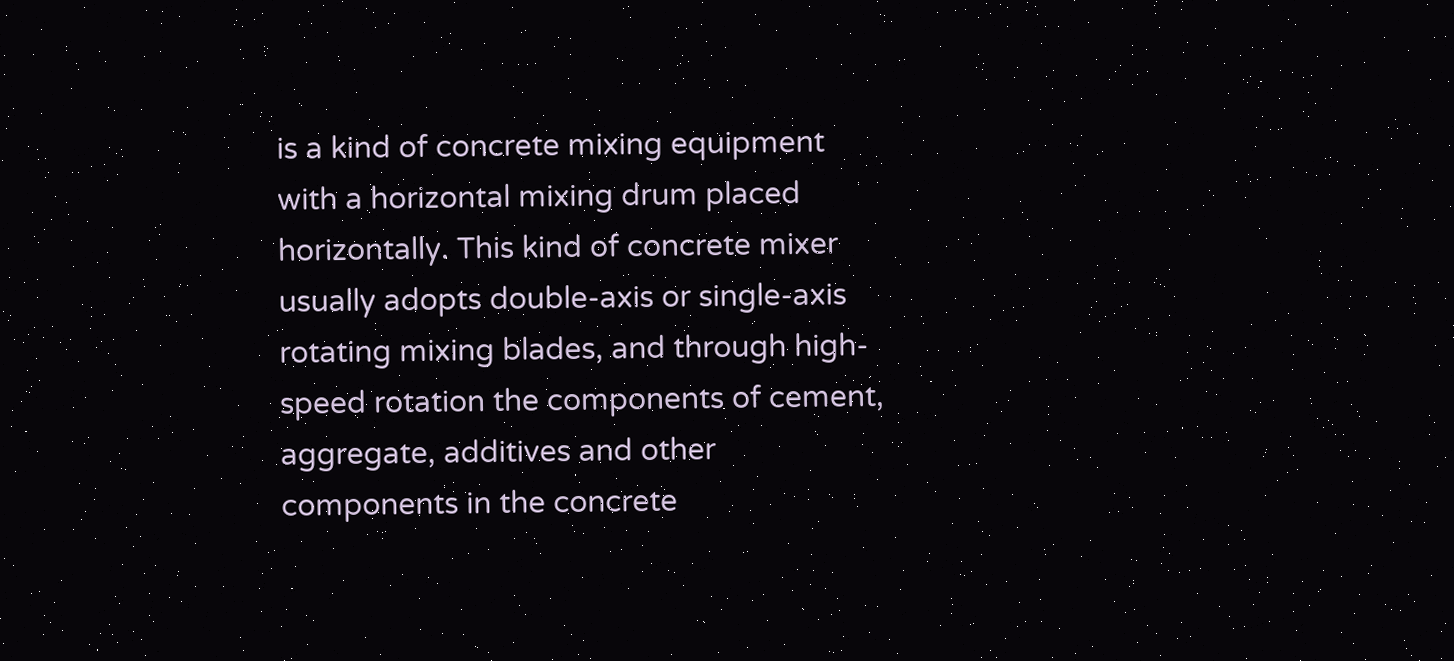is a kind of concrete mixing equipment with a horizontal mixing drum placed horizontally. This kind of concrete mixer usually adopts double-axis or single-axis rotating mixing blades, and through high-speed rotation the components of cement, aggregate, additives and other components in the concrete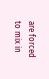are forced to mix in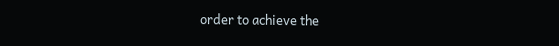order to achieve the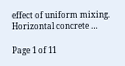effect of uniform mixing. Horizontal concrete …

Page 1 of 11